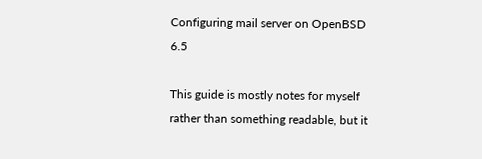Configuring mail server on OpenBSD 6.5

This guide is mostly notes for myself rather than something readable, but it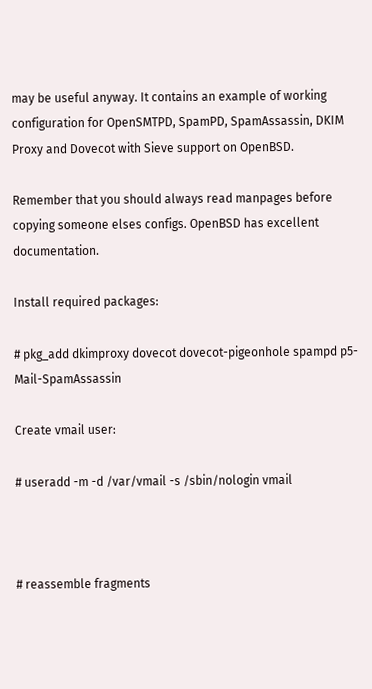may be useful anyway. It contains an example of working configuration for OpenSMTPD, SpamPD, SpamAssassin, DKIM Proxy and Dovecot with Sieve support on OpenBSD.

Remember that you should always read manpages before copying someone elses configs. OpenBSD has excellent documentation.

Install required packages:

# pkg_add dkimproxy dovecot dovecot-pigeonhole spampd p5-Mail-SpamAssassin

Create vmail user:

# useradd -m -d /var/vmail -s /sbin/nologin vmail



# reassemble fragments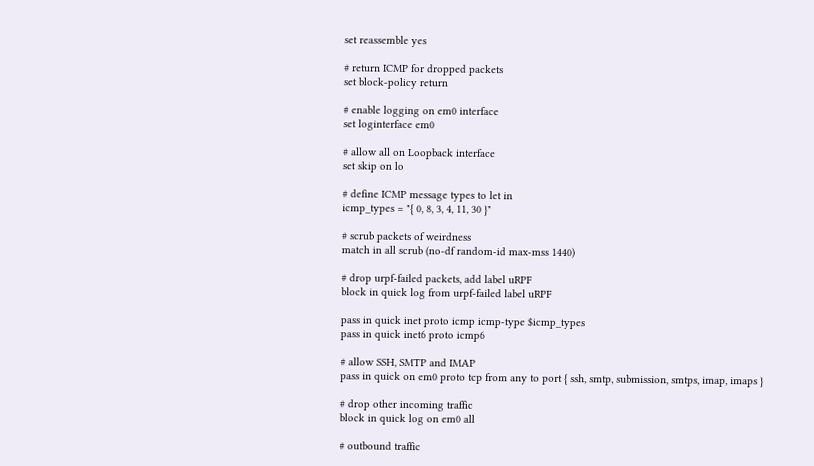set reassemble yes

# return ICMP for dropped packets
set block-policy return

# enable logging on em0 interface
set loginterface em0

# allow all on Loopback interface
set skip on lo

# define ICMP message types to let in
icmp_types = "{ 0, 8, 3, 4, 11, 30 }"

# scrub packets of weirdness
match in all scrub (no-df random-id max-mss 1440)

# drop urpf-failed packets, add label uRPF
block in quick log from urpf-failed label uRPF

pass in quick inet proto icmp icmp-type $icmp_types
pass in quick inet6 proto icmp6

# allow SSH, SMTP and IMAP
pass in quick on em0 proto tcp from any to port { ssh, smtp, submission, smtps, imap, imaps }

# drop other incoming traffic
block in quick log on em0 all

# outbound traffic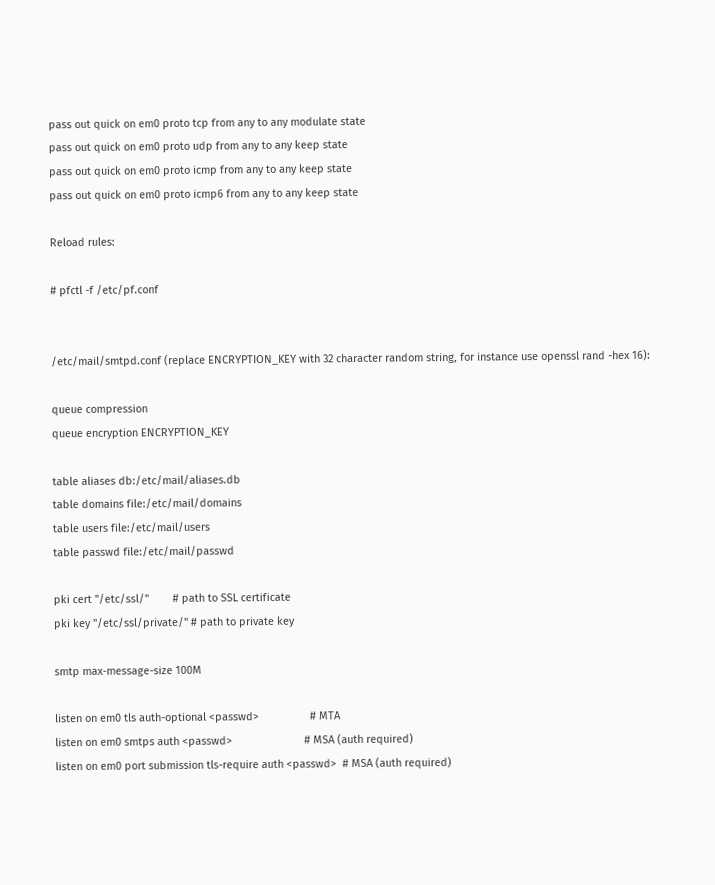pass out quick on em0 proto tcp from any to any modulate state
pass out quick on em0 proto udp from any to any keep state
pass out quick on em0 proto icmp from any to any keep state
pass out quick on em0 proto icmp6 from any to any keep state

Reload rules:

# pfctl -f /etc/pf.conf


/etc/mail/smtpd.conf (replace ENCRYPTION_KEY with 32 character random string, for instance use openssl rand -hex 16):

queue compression
queue encryption ENCRYPTION_KEY

table aliases db:/etc/mail/aliases.db
table domains file:/etc/mail/domains
table users file:/etc/mail/users
table passwd file:/etc/mail/passwd

pki cert "/etc/ssl/"        # path to SSL certificate
pki key "/etc/ssl/private/" # path to private key

smtp max-message-size 100M

listen on em0 tls auth-optional <passwd>                 # MTA
listen on em0 smtps auth <passwd>                        # MSA (auth required)
listen on em0 port submission tls-require auth <passwd>  # MSA (auth required)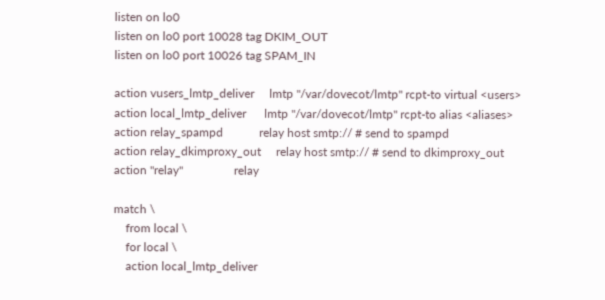listen on lo0
listen on lo0 port 10028 tag DKIM_OUT
listen on lo0 port 10026 tag SPAM_IN

action vusers_lmtp_deliver     lmtp "/var/dovecot/lmtp" rcpt-to virtual <users>
action local_lmtp_deliver      lmtp "/var/dovecot/lmtp" rcpt-to alias <aliases>
action relay_spampd            relay host smtp:// # send to spampd
action relay_dkimproxy_out     relay host smtp:// # send to dkimproxy_out
action "relay"                 relay

match \
    from local \
    for local \
    action local_lmtp_deliver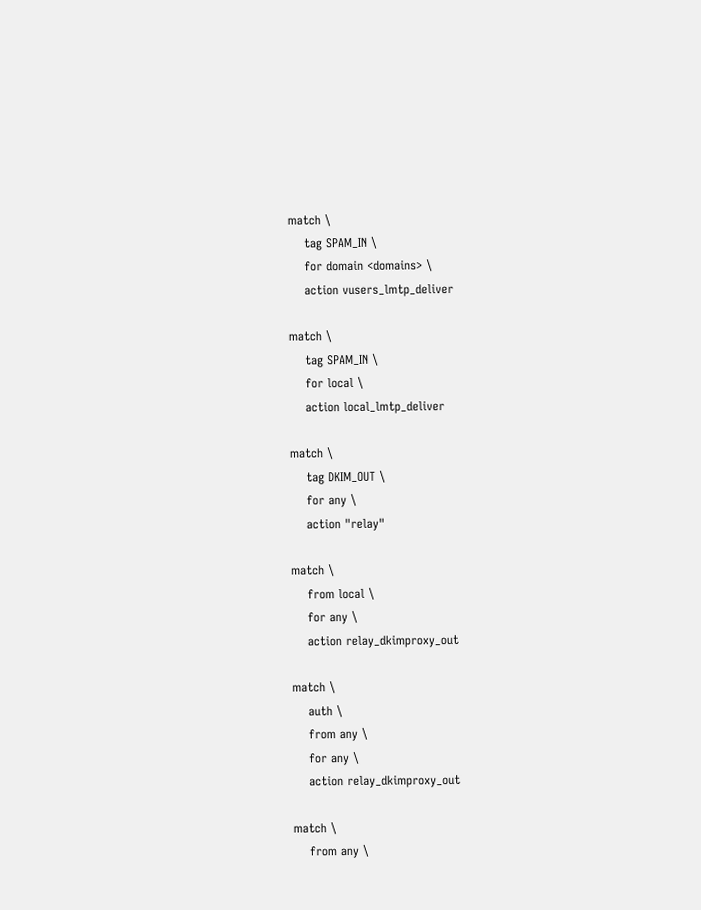match \
    tag SPAM_IN \
    for domain <domains> \
    action vusers_lmtp_deliver

match \
    tag SPAM_IN \
    for local \
    action local_lmtp_deliver

match \
    tag DKIM_OUT \
    for any \
    action "relay"

match \
    from local \
    for any \
    action relay_dkimproxy_out

match \
    auth \
    from any \
    for any \
    action relay_dkimproxy_out

match \
    from any \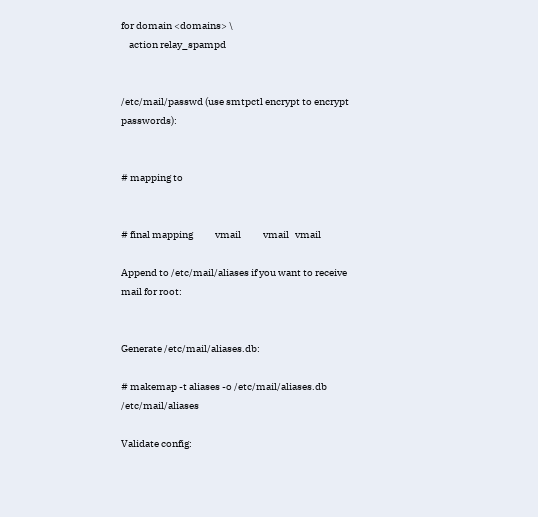for domain <domains> \
    action relay_spampd


/etc/mail/passwd (use smtpctl encrypt to encrypt passwords):


# mapping to


# final mapping           vmail           vmail   vmail

Append to /etc/mail/aliases if you want to receive mail for root:


Generate /etc/mail/aliases.db:

# makemap -t aliases -o /etc/mail/aliases.db /etc/mail/aliases

Validate config: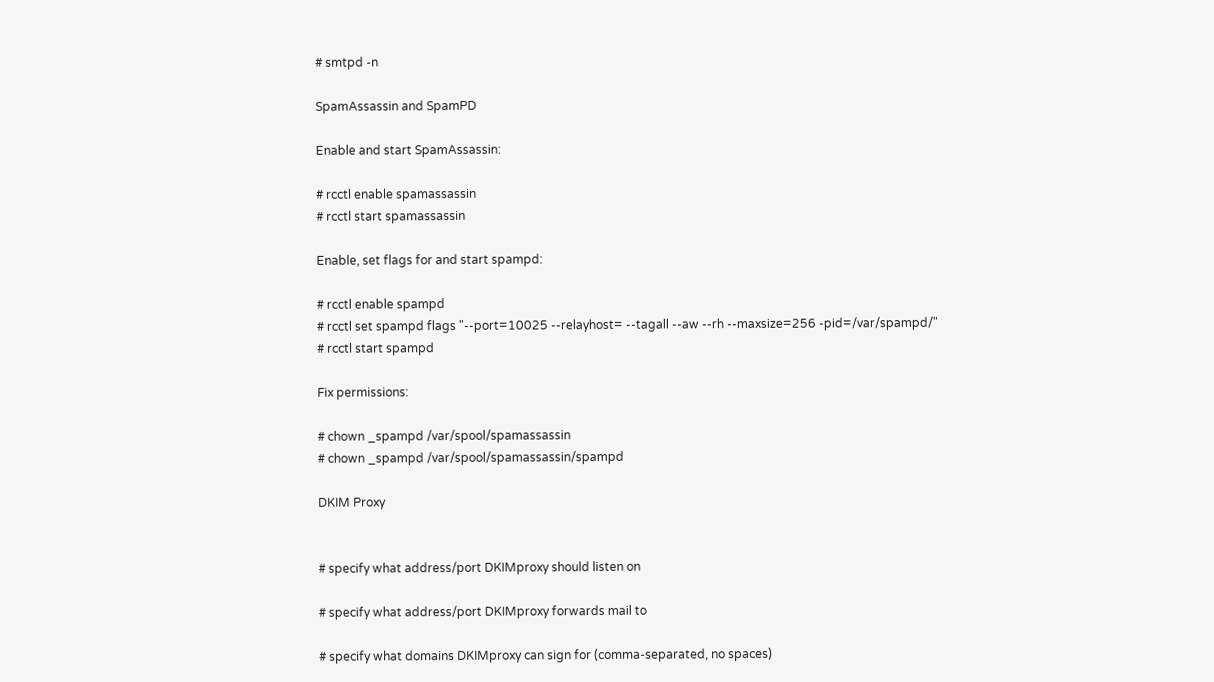# smtpd -n

SpamAssassin and SpamPD

Enable and start SpamAssassin:

# rcctl enable spamassassin
# rcctl start spamassassin

Enable, set flags for and start spampd:

# rcctl enable spampd
# rcctl set spampd flags "--port=10025 --relayhost= --tagall --aw --rh --maxsize=256 -pid=/var/spampd/"
# rcctl start spampd

Fix permissions:

# chown _spampd /var/spool/spamassassin
# chown _spampd /var/spool/spamassassin/spampd

DKIM Proxy


# specify what address/port DKIMproxy should listen on

# specify what address/port DKIMproxy forwards mail to

# specify what domains DKIMproxy can sign for (comma-separated, no spaces)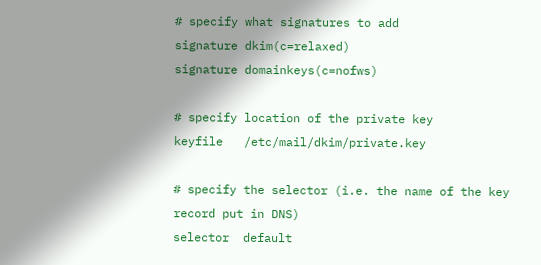# specify what signatures to add
signature dkim(c=relaxed)
signature domainkeys(c=nofws)

# specify location of the private key
keyfile   /etc/mail/dkim/private.key

# specify the selector (i.e. the name of the key record put in DNS)
selector  default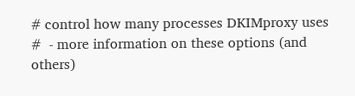# control how many processes DKIMproxy uses
#  - more information on these options (and others)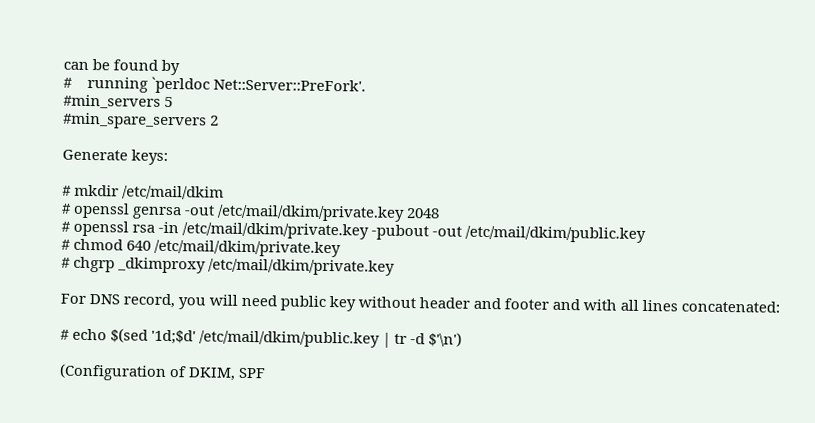can be found by
#    running `perldoc Net::Server::PreFork'.
#min_servers 5
#min_spare_servers 2

Generate keys:

# mkdir /etc/mail/dkim
# openssl genrsa -out /etc/mail/dkim/private.key 2048
# openssl rsa -in /etc/mail/dkim/private.key -pubout -out /etc/mail/dkim/public.key
# chmod 640 /etc/mail/dkim/private.key
# chgrp _dkimproxy /etc/mail/dkim/private.key

For DNS record, you will need public key without header and footer and with all lines concatenated:

# echo $(sed '1d;$d' /etc/mail/dkim/public.key | tr -d $'\n')

(Configuration of DKIM, SPF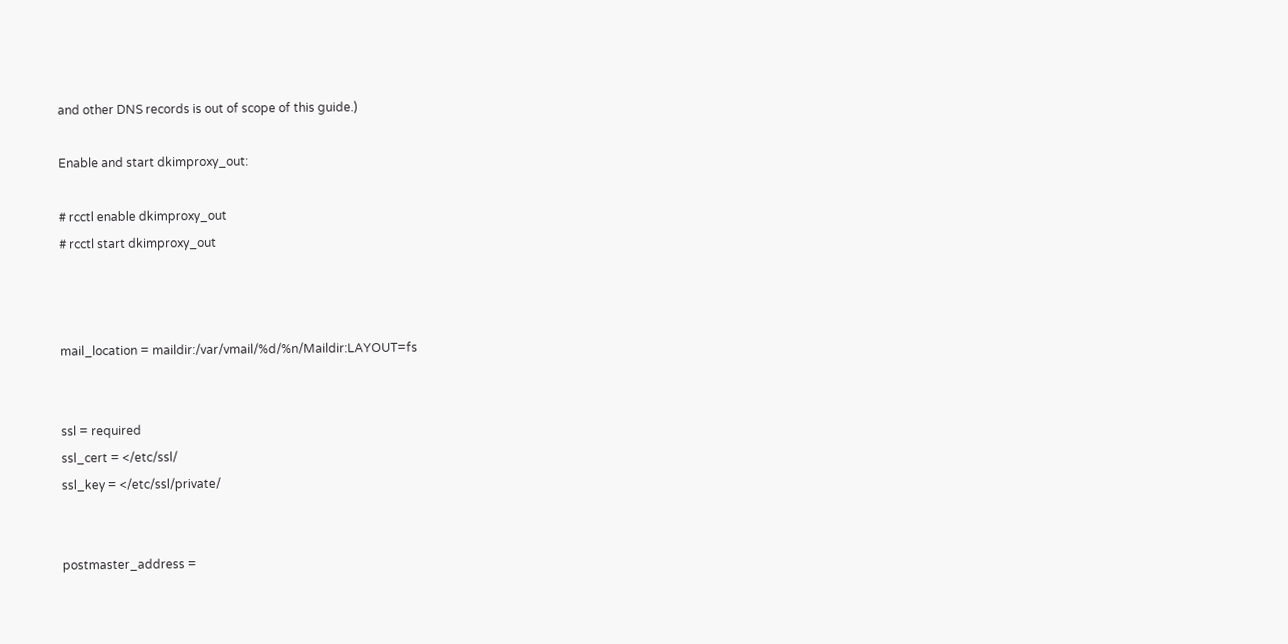and other DNS records is out of scope of this guide.)

Enable and start dkimproxy_out:

# rcctl enable dkimproxy_out
# rcctl start dkimproxy_out



mail_location = maildir:/var/vmail/%d/%n/Maildir:LAYOUT=fs


ssl = required
ssl_cert = </etc/ssl/
ssl_key = </etc/ssl/private/


postmaster_address =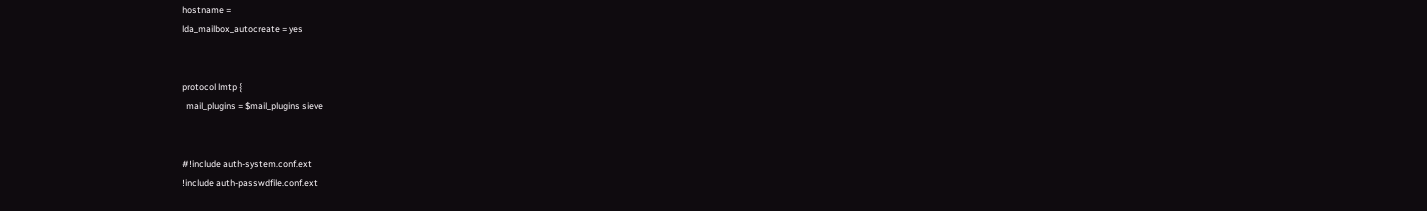hostname =
lda_mailbox_autocreate = yes


protocol lmtp {
  mail_plugins = $mail_plugins sieve


#!include auth-system.conf.ext
!include auth-passwdfile.conf.ext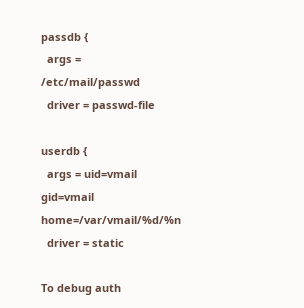passdb {
  args = /etc/mail/passwd
  driver = passwd-file

userdb {
  args = uid=vmail gid=vmail home=/var/vmail/%d/%n
  driver = static

To debug auth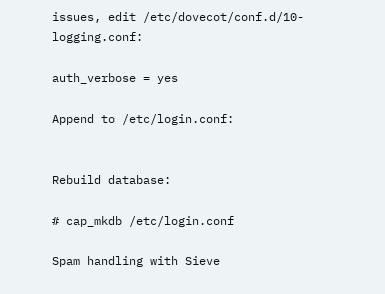issues, edit /etc/dovecot/conf.d/10-logging.conf:

auth_verbose = yes

Append to /etc/login.conf:


Rebuild database:

# cap_mkdb /etc/login.conf

Spam handling with Sieve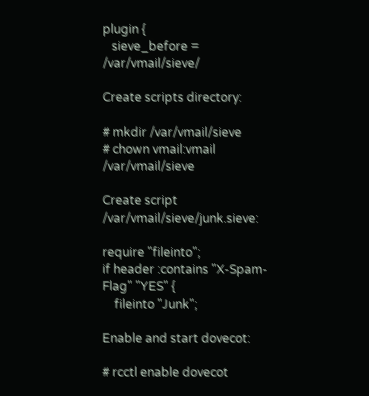plugin {
   sieve_before = /var/vmail/sieve/

Create scripts directory:

# mkdir /var/vmail/sieve
# chown vmail:vmail /var/vmail/sieve

Create script /var/vmail/sieve/junk.sieve:

require "fileinto";
if header :contains "X-Spam-Flag" "YES" {
    fileinto "Junk";

Enable and start dovecot:

# rcctl enable dovecot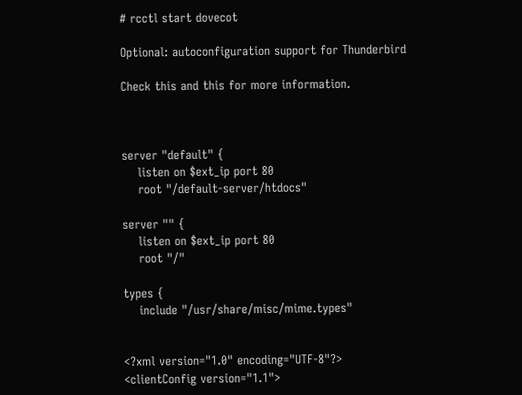# rcctl start dovecot

Optional: autoconfiguration support for Thunderbird

Check this and this for more information.



server "default" {
    listen on $ext_ip port 80
    root "/default-server/htdocs"

server "" {
    listen on $ext_ip port 80
    root "/"

types {
    include "/usr/share/misc/mime.types"


<?xml version="1.0" encoding="UTF-8"?>
<clientConfig version="1.1">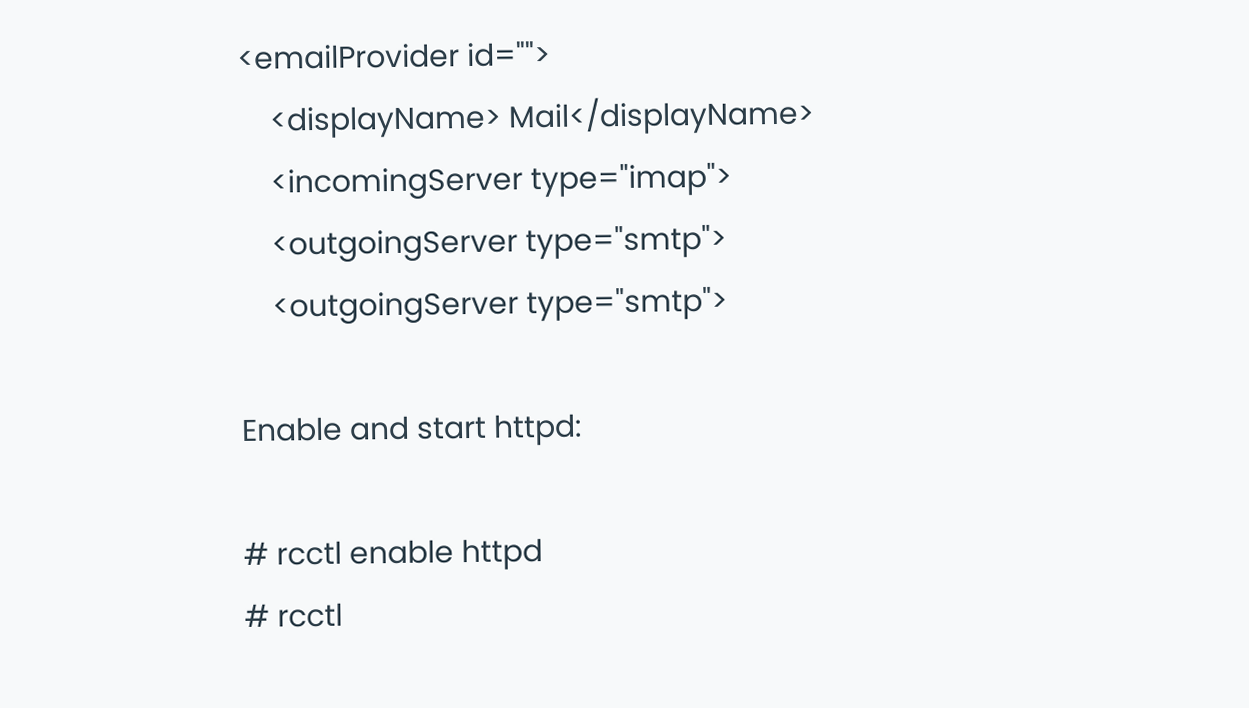<emailProvider id="">
    <displayName> Mail</displayName>
    <incomingServer type="imap">
    <outgoingServer type="smtp">
    <outgoingServer type="smtp">

Enable and start httpd:

# rcctl enable httpd
# rcctl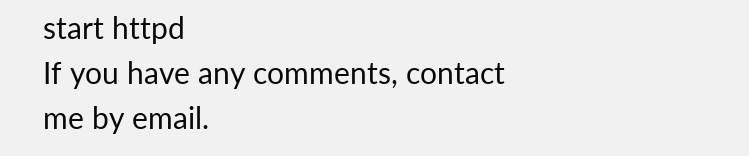start httpd
If you have any comments, contact me by email.